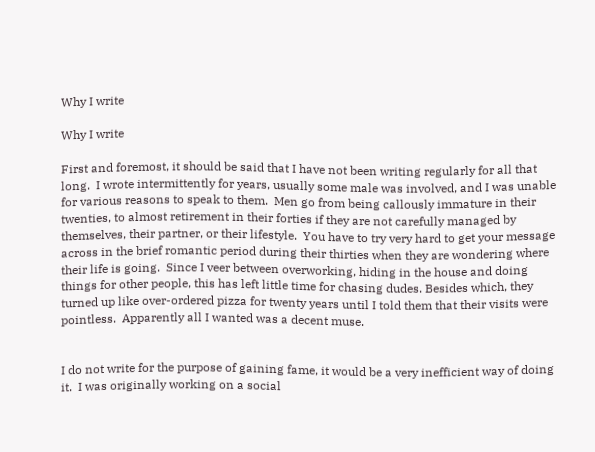Why I write

Why I write

First and foremost, it should be said that I have not been writing regularly for all that long.  I wrote intermittently for years, usually some male was involved, and I was unable for various reasons to speak to them.  Men go from being callously immature in their twenties, to almost retirement in their forties if they are not carefully managed by themselves, their partner, or their lifestyle.  You have to try very hard to get your message across in the brief romantic period during their thirties when they are wondering where their life is going.  Since I veer between overworking, hiding in the house and doing things for other people, this has left little time for chasing dudes. Besides which, they turned up like over-ordered pizza for twenty years until I told them that their visits were pointless.  Apparently all I wanted was a decent muse.


I do not write for the purpose of gaining fame, it would be a very inefficient way of doing it.  I was originally working on a social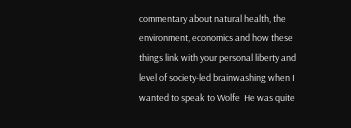commentary about natural health, the environment, economics and how these things link with your personal liberty and level of society-led brainwashing when I wanted to speak to Wolfe  He was quite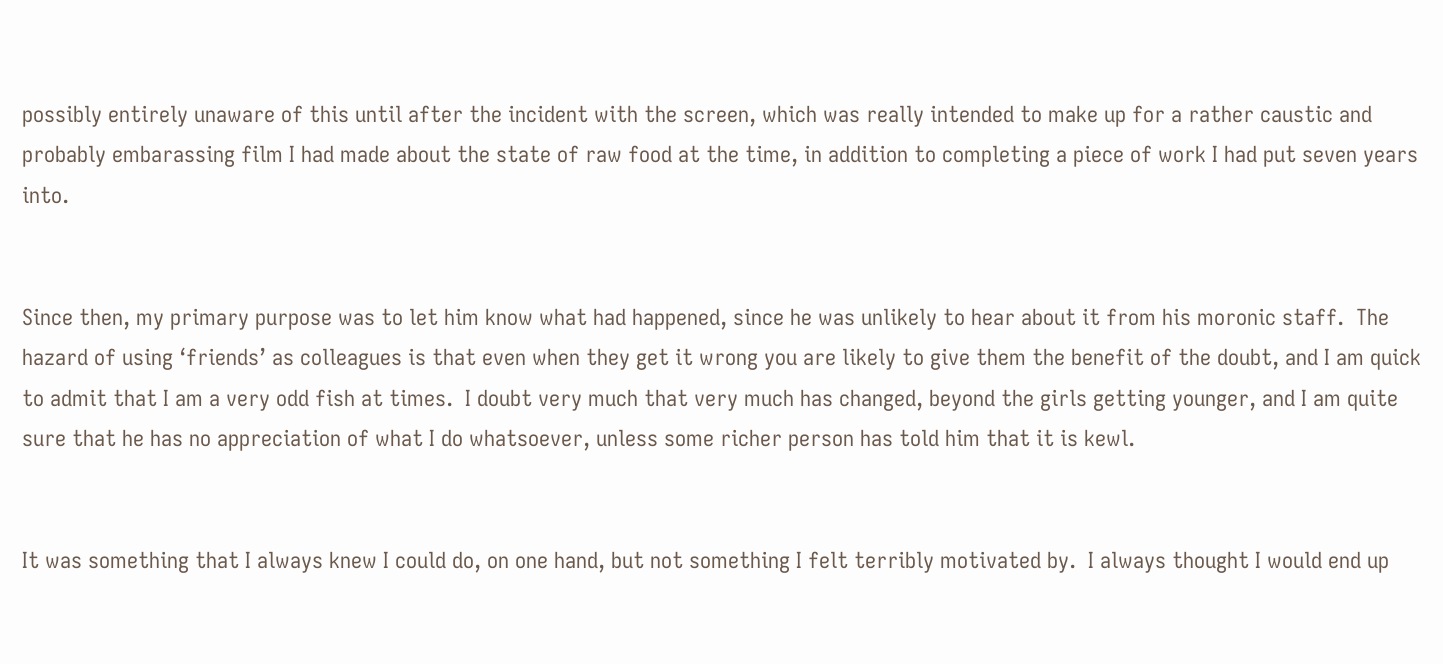possibly entirely unaware of this until after the incident with the screen, which was really intended to make up for a rather caustic and probably embarassing film I had made about the state of raw food at the time, in addition to completing a piece of work I had put seven years into.


Since then, my primary purpose was to let him know what had happened, since he was unlikely to hear about it from his moronic staff.  The hazard of using ‘friends’ as colleagues is that even when they get it wrong you are likely to give them the benefit of the doubt, and I am quick to admit that I am a very odd fish at times.  I doubt very much that very much has changed, beyond the girls getting younger, and I am quite sure that he has no appreciation of what I do whatsoever, unless some richer person has told him that it is kewl.


It was something that I always knew I could do, on one hand, but not something I felt terribly motivated by.  I always thought I would end up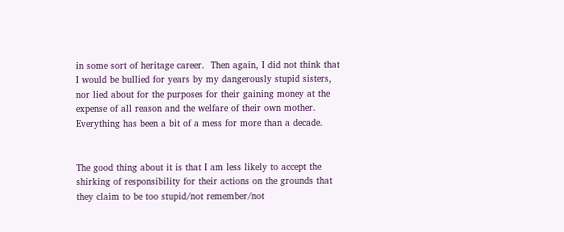in some sort of heritage career.  Then again, I did not think that I would be bullied for years by my dangerously stupid sisters, nor lied about for the purposes for their gaining money at the expense of all reason and the welfare of their own mother. Everything has been a bit of a mess for more than a decade.


The good thing about it is that I am less likely to accept the shirking of responsibility for their actions on the grounds that they claim to be too stupid/not remember/not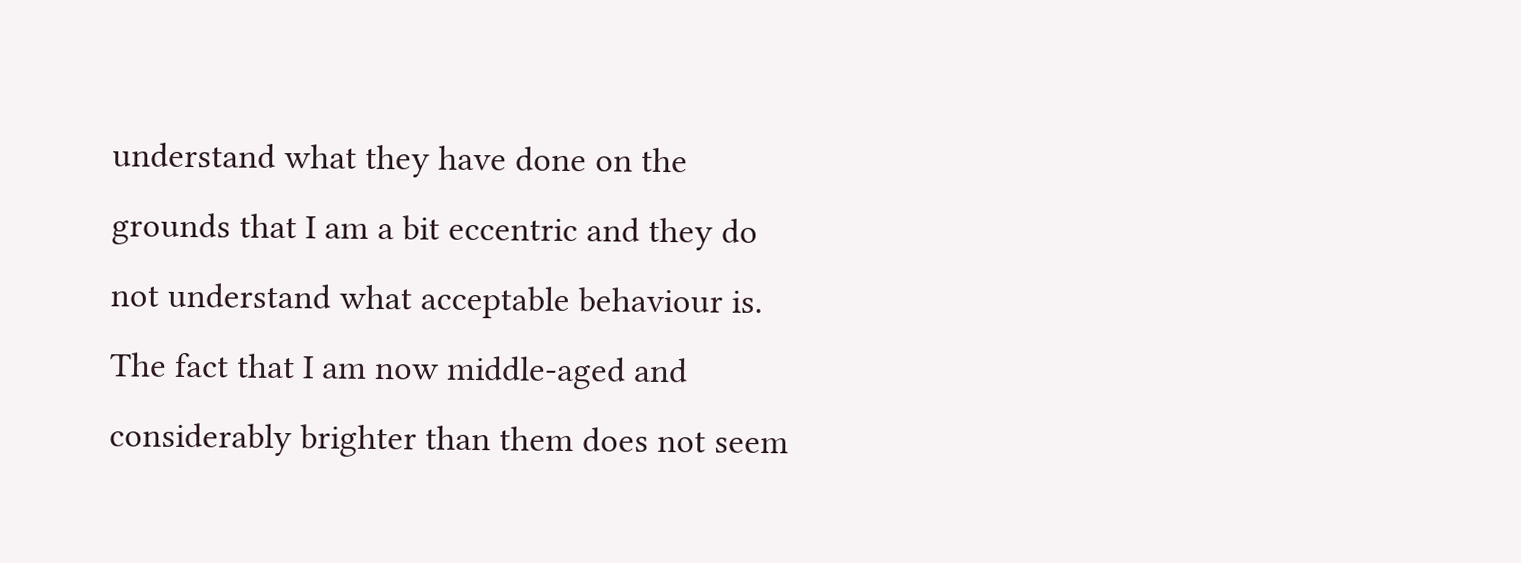understand what they have done on the grounds that I am a bit eccentric and they do not understand what acceptable behaviour is.  The fact that I am now middle-aged and considerably brighter than them does not seem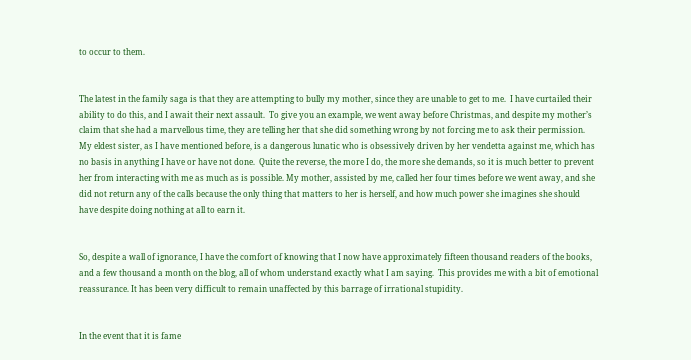to occur to them.


The latest in the family saga is that they are attempting to bully my mother, since they are unable to get to me.  I have curtailed their ability to do this, and I await their next assault.  To give you an example, we went away before Christmas, and despite my mother’s claim that she had a marvellous time, they are telling her that she did something wrong by not forcing me to ask their permission. My eldest sister, as I have mentioned before, is a dangerous lunatic who is obsessively driven by her vendetta against me, which has no basis in anything I have or have not done.  Quite the reverse, the more I do, the more she demands, so it is much better to prevent her from interacting with me as much as is possible. My mother, assisted by me, called her four times before we went away, and she did not return any of the calls because the only thing that matters to her is herself, and how much power she imagines she should have despite doing nothing at all to earn it.


So, despite a wall of ignorance, I have the comfort of knowing that I now have approximately fifteen thousand readers of the books, and a few thousand a month on the blog, all of whom understand exactly what I am saying.  This provides me with a bit of emotional reassurance. It has been very difficult to remain unaffected by this barrage of irrational stupidity.


In the event that it is fame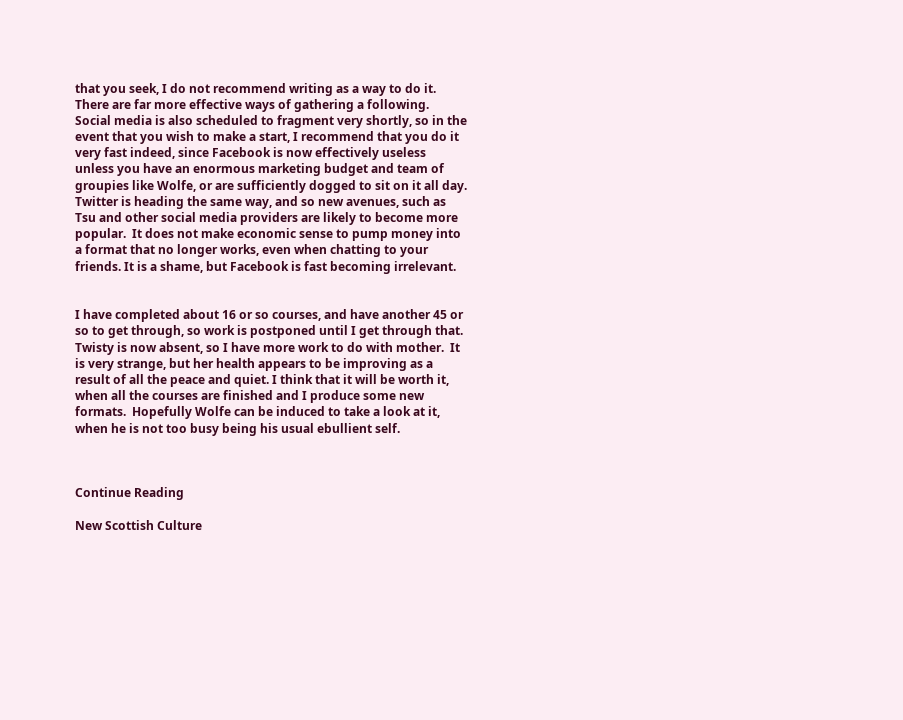that you seek, I do not recommend writing as a way to do it.  There are far more effective ways of gathering a following.  Social media is also scheduled to fragment very shortly, so in the event that you wish to make a start, I recommend that you do it very fast indeed, since Facebook is now effectively useless unless you have an enormous marketing budget and team of groupies like Wolfe, or are sufficiently dogged to sit on it all day.  Twitter is heading the same way, and so new avenues, such as Tsu and other social media providers are likely to become more popular.  It does not make economic sense to pump money into a format that no longer works, even when chatting to your friends. It is a shame, but Facebook is fast becoming irrelevant.


I have completed about 16 or so courses, and have another 45 or so to get through, so work is postponed until I get through that.  Twisty is now absent, so I have more work to do with mother.  It is very strange, but her health appears to be improving as a result of all the peace and quiet. I think that it will be worth it, when all the courses are finished and I produce some new formats.  Hopefully Wolfe can be induced to take a look at it, when he is not too busy being his usual ebullient self.



Continue Reading

New Scottish Culture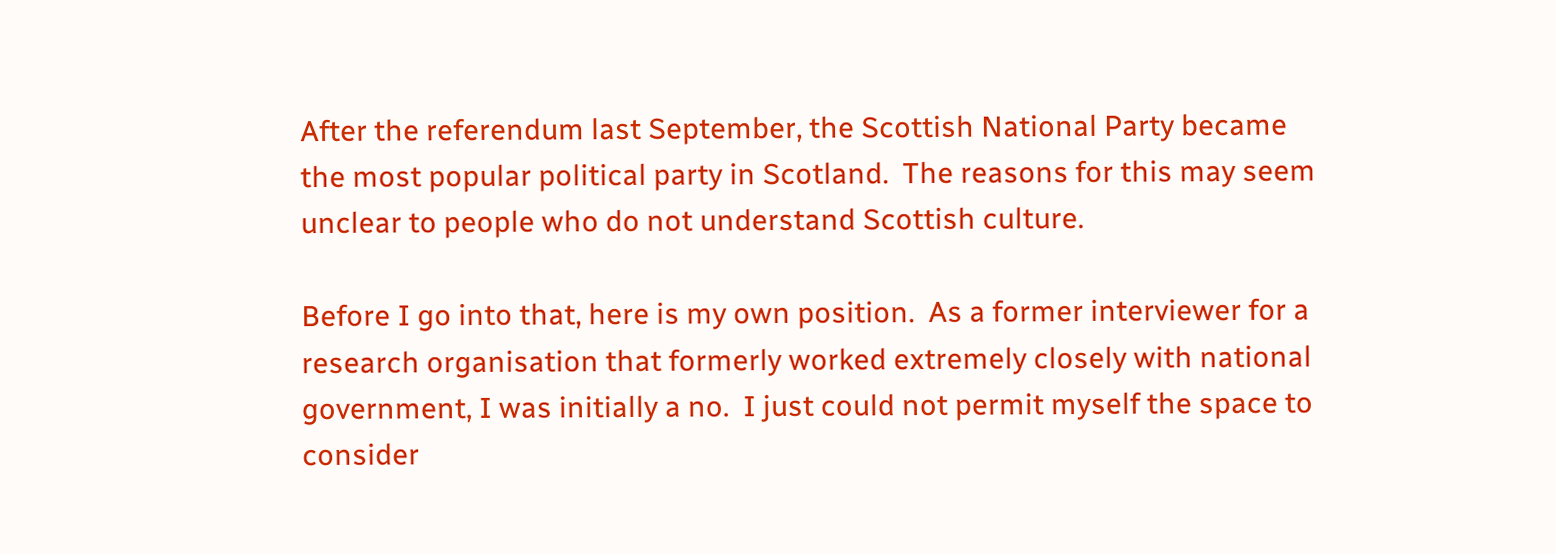After the referendum last September, the Scottish National Party became the most popular political party in Scotland.  The reasons for this may seem unclear to people who do not understand Scottish culture.

Before I go into that, here is my own position.  As a former interviewer for a research organisation that formerly worked extremely closely with national government, I was initially a no.  I just could not permit myself the space to consider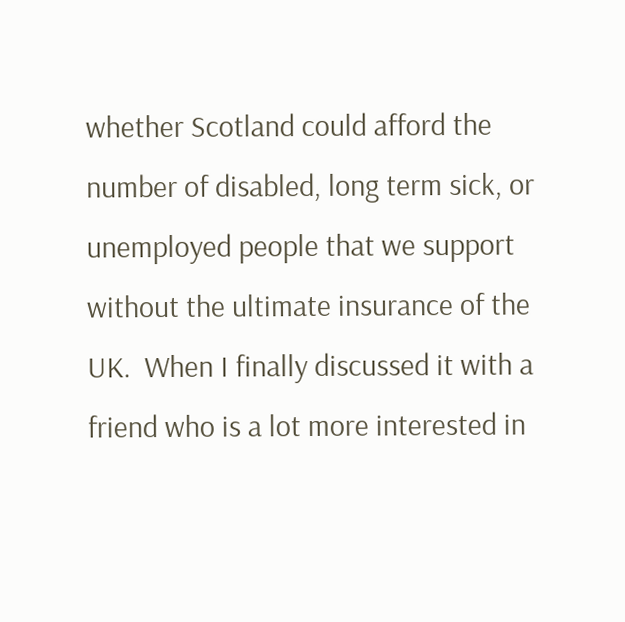whether Scotland could afford the number of disabled, long term sick, or unemployed people that we support without the ultimate insurance of the UK.  When I finally discussed it with a friend who is a lot more interested in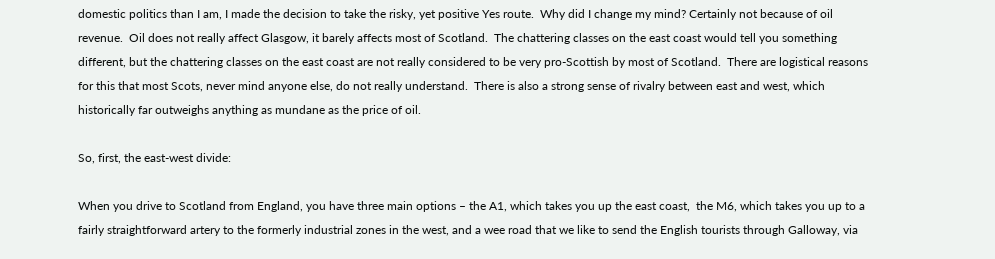domestic politics than I am, I made the decision to take the risky, yet positive Yes route.  Why did I change my mind? Certainly not because of oil revenue.  Oil does not really affect Glasgow, it barely affects most of Scotland.  The chattering classes on the east coast would tell you something different, but the chattering classes on the east coast are not really considered to be very pro-Scottish by most of Scotland.  There are logistical reasons for this that most Scots, never mind anyone else, do not really understand.  There is also a strong sense of rivalry between east and west, which historically far outweighs anything as mundane as the price of oil.

So, first, the east-west divide:

When you drive to Scotland from England, you have three main options – the A1, which takes you up the east coast,  the M6, which takes you up to a fairly straightforward artery to the formerly industrial zones in the west, and a wee road that we like to send the English tourists through Galloway, via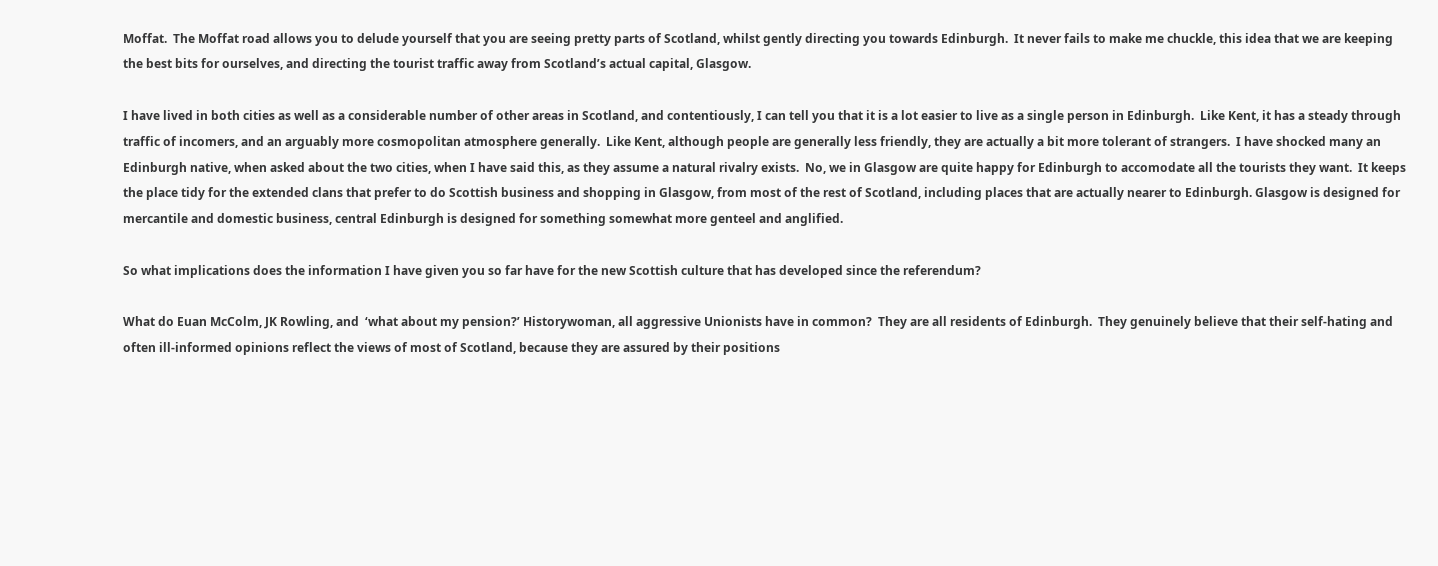Moffat.  The Moffat road allows you to delude yourself that you are seeing pretty parts of Scotland, whilst gently directing you towards Edinburgh.  It never fails to make me chuckle, this idea that we are keeping the best bits for ourselves, and directing the tourist traffic away from Scotland’s actual capital, Glasgow.

I have lived in both cities as well as a considerable number of other areas in Scotland, and contentiously, I can tell you that it is a lot easier to live as a single person in Edinburgh.  Like Kent, it has a steady through traffic of incomers, and an arguably more cosmopolitan atmosphere generally.  Like Kent, although people are generally less friendly, they are actually a bit more tolerant of strangers.  I have shocked many an Edinburgh native, when asked about the two cities, when I have said this, as they assume a natural rivalry exists.  No, we in Glasgow are quite happy for Edinburgh to accomodate all the tourists they want.  It keeps the place tidy for the extended clans that prefer to do Scottish business and shopping in Glasgow, from most of the rest of Scotland, including places that are actually nearer to Edinburgh. Glasgow is designed for mercantile and domestic business, central Edinburgh is designed for something somewhat more genteel and anglified.

So what implications does the information I have given you so far have for the new Scottish culture that has developed since the referendum?

What do Euan McColm, JK Rowling, and  ‘what about my pension?’ Historywoman, all aggressive Unionists have in common?  They are all residents of Edinburgh.  They genuinely believe that their self-hating and often ill-informed opinions reflect the views of most of Scotland, because they are assured by their positions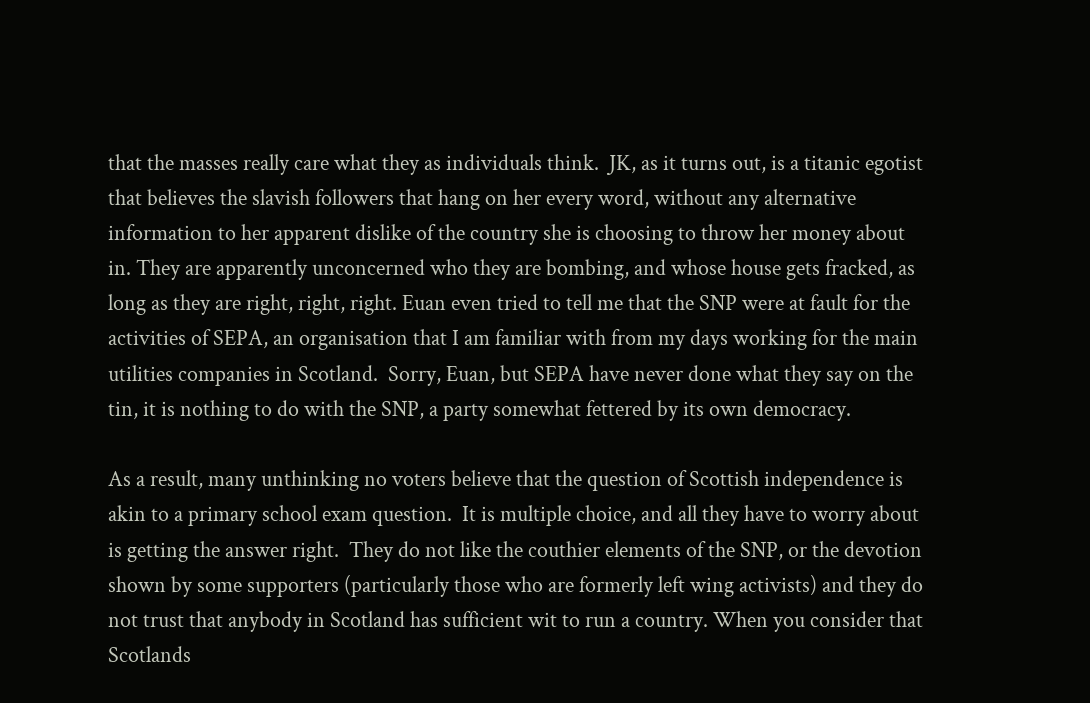that the masses really care what they as individuals think.  JK, as it turns out, is a titanic egotist that believes the slavish followers that hang on her every word, without any alternative information to her apparent dislike of the country she is choosing to throw her money about in. They are apparently unconcerned who they are bombing, and whose house gets fracked, as long as they are right, right, right. Euan even tried to tell me that the SNP were at fault for the activities of SEPA, an organisation that I am familiar with from my days working for the main utilities companies in Scotland.  Sorry, Euan, but SEPA have never done what they say on the tin, it is nothing to do with the SNP, a party somewhat fettered by its own democracy.

As a result, many unthinking no voters believe that the question of Scottish independence is akin to a primary school exam question.  It is multiple choice, and all they have to worry about is getting the answer right.  They do not like the couthier elements of the SNP, or the devotion shown by some supporters (particularly those who are formerly left wing activists) and they do not trust that anybody in Scotland has sufficient wit to run a country. When you consider that Scotlands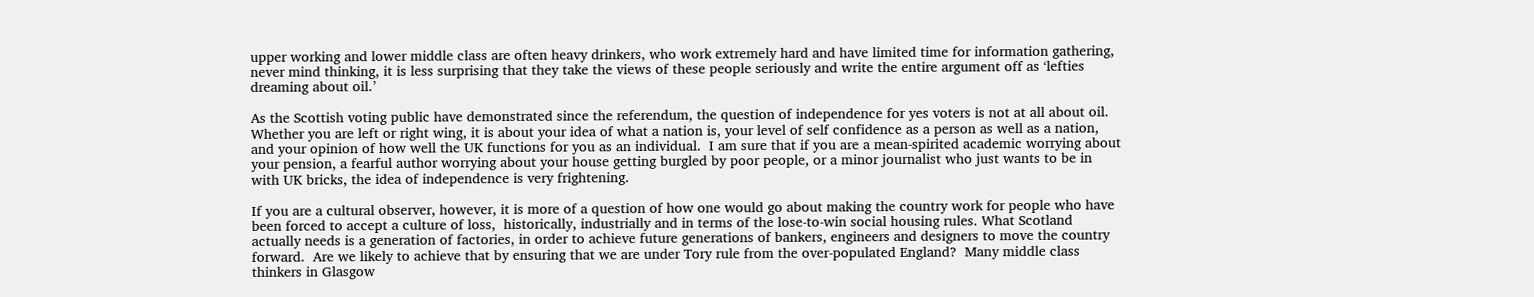upper working and lower middle class are often heavy drinkers, who work extremely hard and have limited time for information gathering, never mind thinking, it is less surprising that they take the views of these people seriously and write the entire argument off as ‘lefties dreaming about oil.’

As the Scottish voting public have demonstrated since the referendum, the question of independence for yes voters is not at all about oil.  Whether you are left or right wing, it is about your idea of what a nation is, your level of self confidence as a person as well as a nation, and your opinion of how well the UK functions for you as an individual.  I am sure that if you are a mean-spirited academic worrying about your pension, a fearful author worrying about your house getting burgled by poor people, or a minor journalist who just wants to be in with UK bricks, the idea of independence is very frightening.

If you are a cultural observer, however, it is more of a question of how one would go about making the country work for people who have been forced to accept a culture of loss,  historically, industrially and in terms of the lose-to-win social housing rules. What Scotland actually needs is a generation of factories, in order to achieve future generations of bankers, engineers and designers to move the country forward.  Are we likely to achieve that by ensuring that we are under Tory rule from the over-populated England?  Many middle class thinkers in Glasgow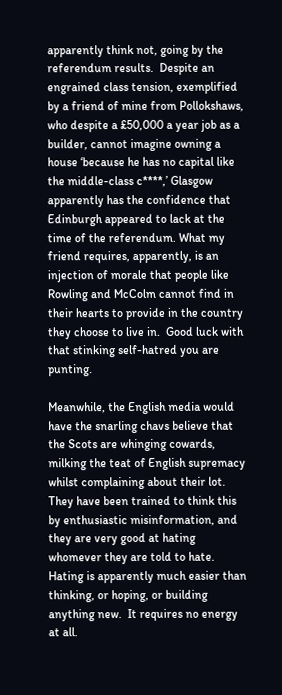apparently think not, going by the referendum results.  Despite an engrained class tension, exemplified by a friend of mine from Pollokshaws, who despite a £50,000 a year job as a builder, cannot imagine owning a house ‘because he has no capital like the middle-class c****,’ Glasgow apparently has the confidence that Edinburgh appeared to lack at the time of the referendum. What my friend requires, apparently, is an injection of morale that people like Rowling and McColm cannot find in their hearts to provide in the country they choose to live in.  Good luck with that stinking self-hatred you are punting.

Meanwhile, the English media would have the snarling chavs believe that the Scots are whinging cowards, milking the teat of English supremacy whilst complaining about their lot.  They have been trained to think this by enthusiastic misinformation, and they are very good at hating whomever they are told to hate.  Hating is apparently much easier than thinking, or hoping, or building anything new.  It requires no energy at all.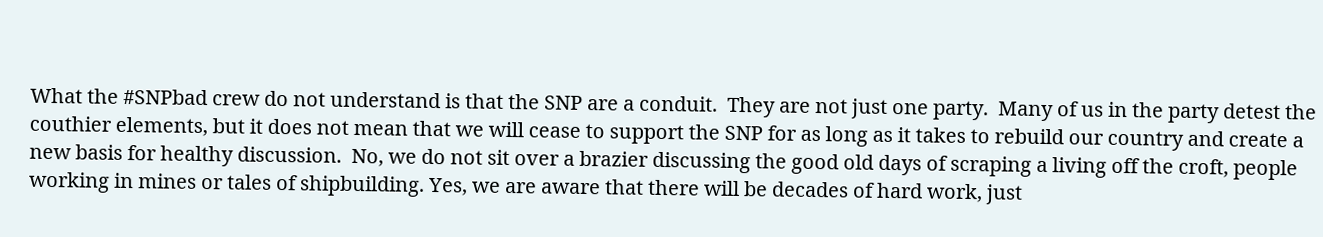What the #SNPbad crew do not understand is that the SNP are a conduit.  They are not just one party.  Many of us in the party detest the couthier elements, but it does not mean that we will cease to support the SNP for as long as it takes to rebuild our country and create a new basis for healthy discussion.  No, we do not sit over a brazier discussing the good old days of scraping a living off the croft, people working in mines or tales of shipbuilding. Yes, we are aware that there will be decades of hard work, just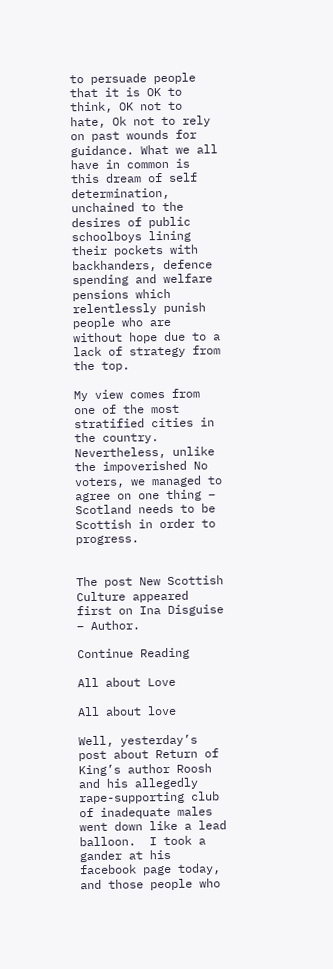to persuade people that it is OK to think, OK not to hate, Ok not to rely on past wounds for guidance. What we all have in common is this dream of self determination, unchained to the desires of public schoolboys lining their pockets with backhanders, defence spending and welfare pensions which relentlessly punish people who are without hope due to a lack of strategy from the top.

My view comes from one of the most stratified cities in the country.  Nevertheless, unlike the impoverished No voters, we managed to agree on one thing – Scotland needs to be Scottish in order to progress.


The post New Scottish Culture appeared first on Ina Disguise – Author.

Continue Reading

All about Love

All about love

Well, yesterday’s post about Return of King’s author Roosh and his allegedly rape-supporting club of inadequate males went down like a lead balloon.  I took a gander at his facebook page today, and those people who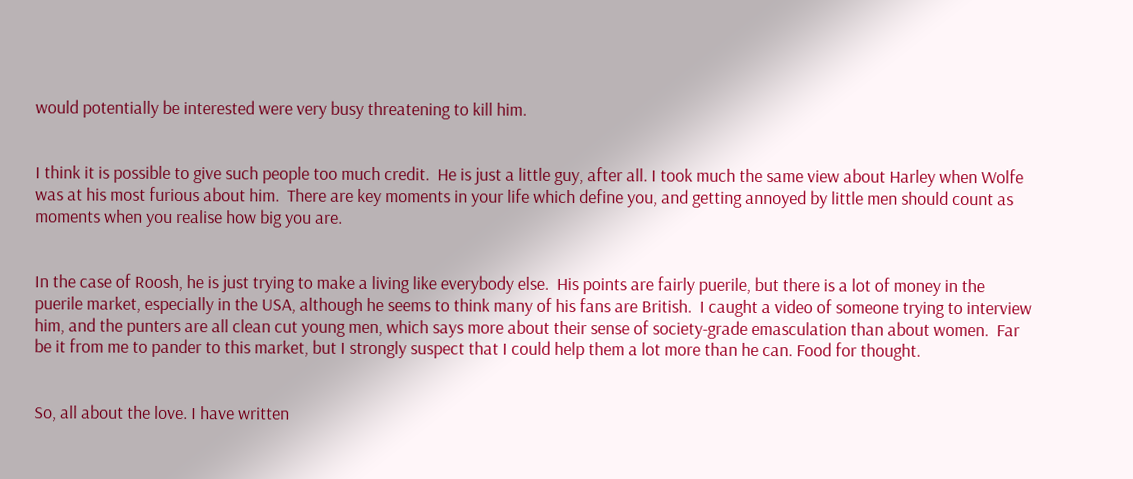would potentially be interested were very busy threatening to kill him.


I think it is possible to give such people too much credit.  He is just a little guy, after all. I took much the same view about Harley when Wolfe was at his most furious about him.  There are key moments in your life which define you, and getting annoyed by little men should count as moments when you realise how big you are.


In the case of Roosh, he is just trying to make a living like everybody else.  His points are fairly puerile, but there is a lot of money in the puerile market, especially in the USA, although he seems to think many of his fans are British.  I caught a video of someone trying to interview him, and the punters are all clean cut young men, which says more about their sense of society-grade emasculation than about women.  Far be it from me to pander to this market, but I strongly suspect that I could help them a lot more than he can. Food for thought.


So, all about the love. I have written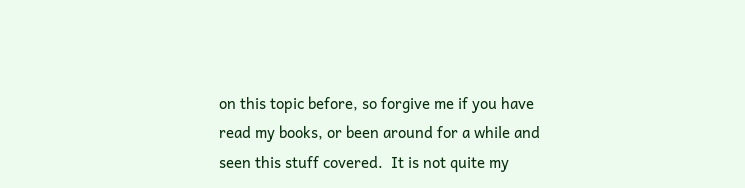on this topic before, so forgive me if you have read my books, or been around for a while and seen this stuff covered.  It is not quite my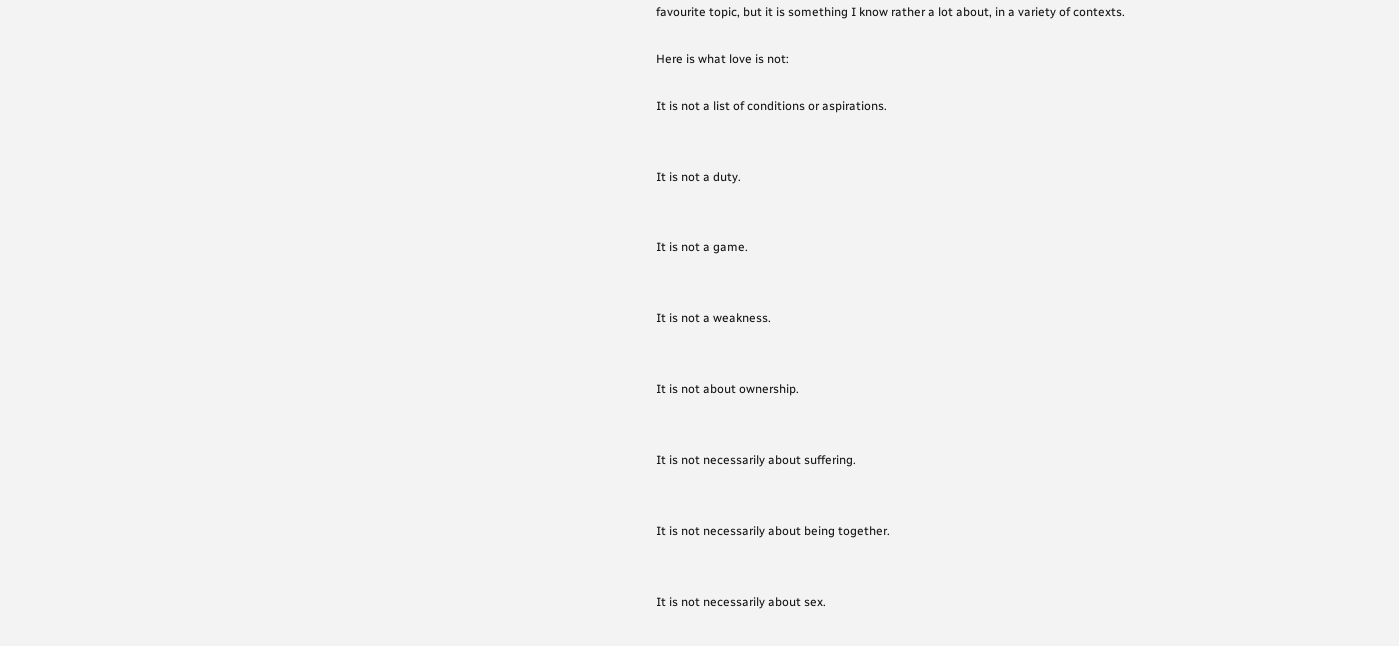favourite topic, but it is something I know rather a lot about, in a variety of contexts.

Here is what love is not:

It is not a list of conditions or aspirations.


It is not a duty.


It is not a game.


It is not a weakness.


It is not about ownership.


It is not necessarily about suffering.


It is not necessarily about being together.


It is not necessarily about sex.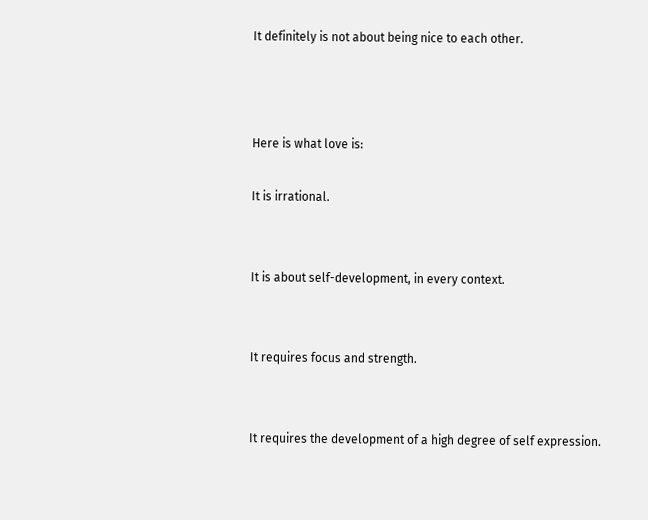It definitely is not about being nice to each other.



Here is what love is:

It is irrational.


It is about self-development, in every context.


It requires focus and strength.


It requires the development of a high degree of self expression.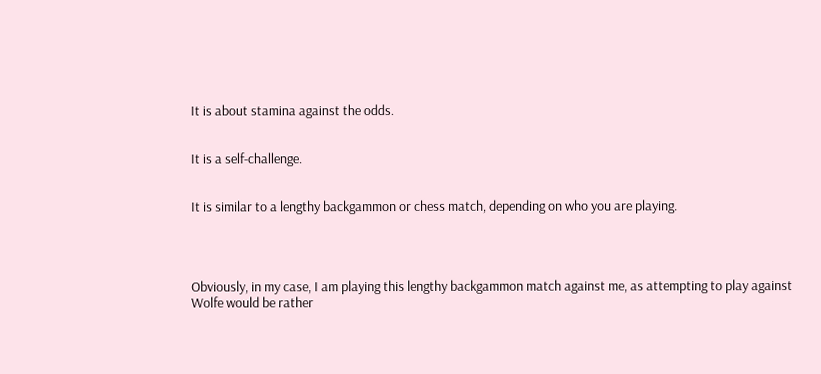It is about stamina against the odds.


It is a self-challenge.


It is similar to a lengthy backgammon or chess match, depending on who you are playing.




Obviously, in my case, I am playing this lengthy backgammon match against me, as attempting to play against Wolfe would be rather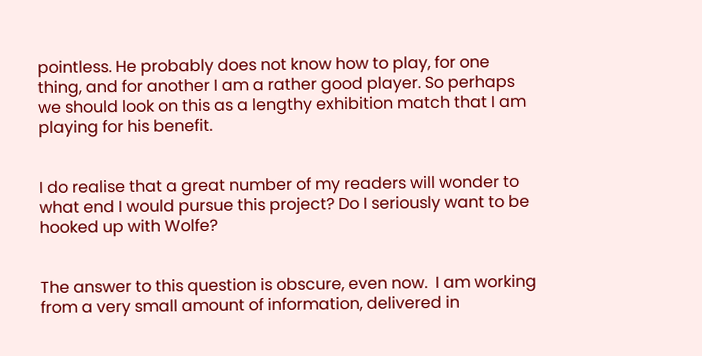pointless. He probably does not know how to play, for one thing, and for another I am a rather good player. So perhaps we should look on this as a lengthy exhibition match that I am playing for his benefit.


I do realise that a great number of my readers will wonder to what end I would pursue this project? Do I seriously want to be hooked up with Wolfe?


The answer to this question is obscure, even now.  I am working from a very small amount of information, delivered in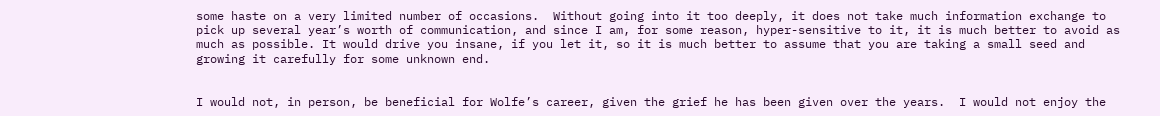some haste on a very limited number of occasions.  Without going into it too deeply, it does not take much information exchange to pick up several year’s worth of communication, and since I am, for some reason, hyper-sensitive to it, it is much better to avoid as much as possible. It would drive you insane, if you let it, so it is much better to assume that you are taking a small seed and growing it carefully for some unknown end.


I would not, in person, be beneficial for Wolfe’s career, given the grief he has been given over the years.  I would not enjoy the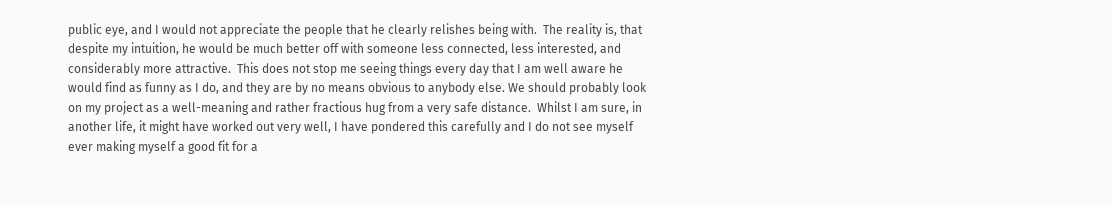public eye, and I would not appreciate the people that he clearly relishes being with.  The reality is, that despite my intuition, he would be much better off with someone less connected, less interested, and considerably more attractive.  This does not stop me seeing things every day that I am well aware he would find as funny as I do, and they are by no means obvious to anybody else. We should probably look on my project as a well-meaning and rather fractious hug from a very safe distance.  Whilst I am sure, in another life, it might have worked out very well, I have pondered this carefully and I do not see myself ever making myself a good fit for a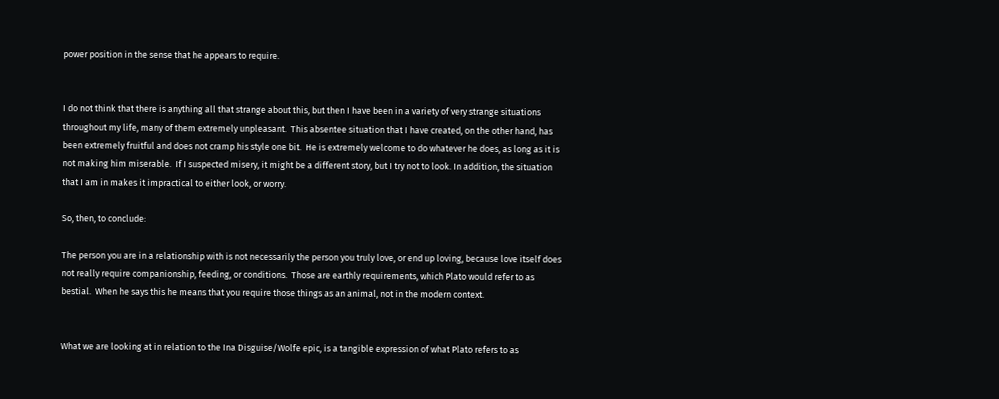power position in the sense that he appears to require.


I do not think that there is anything all that strange about this, but then I have been in a variety of very strange situations throughout my life, many of them extremely unpleasant.  This absentee situation that I have created, on the other hand, has been extremely fruitful and does not cramp his style one bit.  He is extremely welcome to do whatever he does, as long as it is not making him miserable.  If I suspected misery, it might be a different story, but I try not to look. In addition, the situation that I am in makes it impractical to either look, or worry.

So, then, to conclude:

The person you are in a relationship with is not necessarily the person you truly love, or end up loving, because love itself does not really require companionship, feeding, or conditions.  Those are earthly requirements, which Plato would refer to as bestial.  When he says this he means that you require those things as an animal, not in the modern context.


What we are looking at in relation to the Ina Disguise/Wolfe epic, is a tangible expression of what Plato refers to as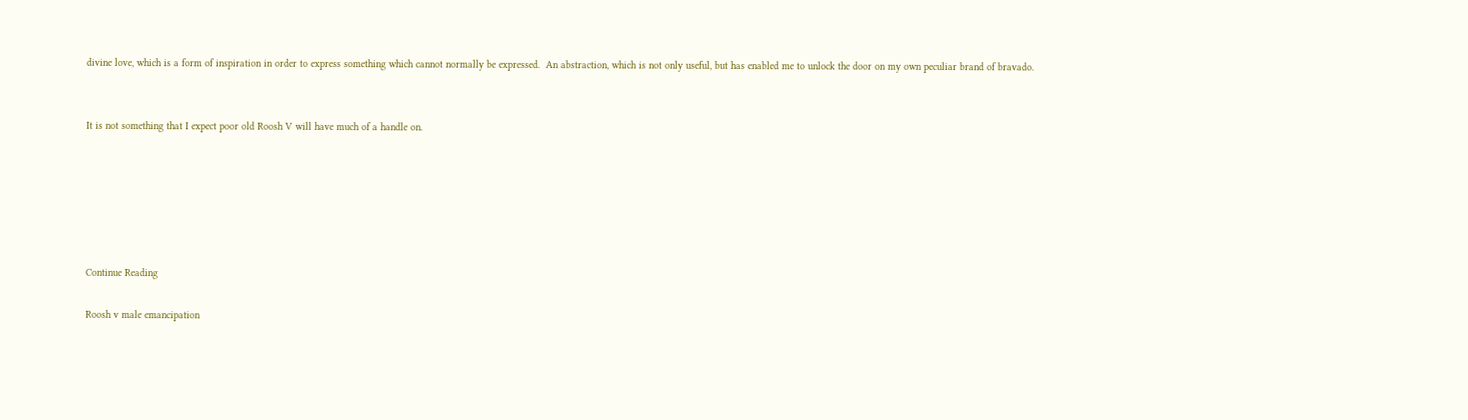divine love, which is a form of inspiration in order to express something which cannot normally be expressed.  An abstraction, which is not only useful, but has enabled me to unlock the door on my own peculiar brand of bravado.


It is not something that I expect poor old Roosh V will have much of a handle on.






Continue Reading

Roosh v male emancipation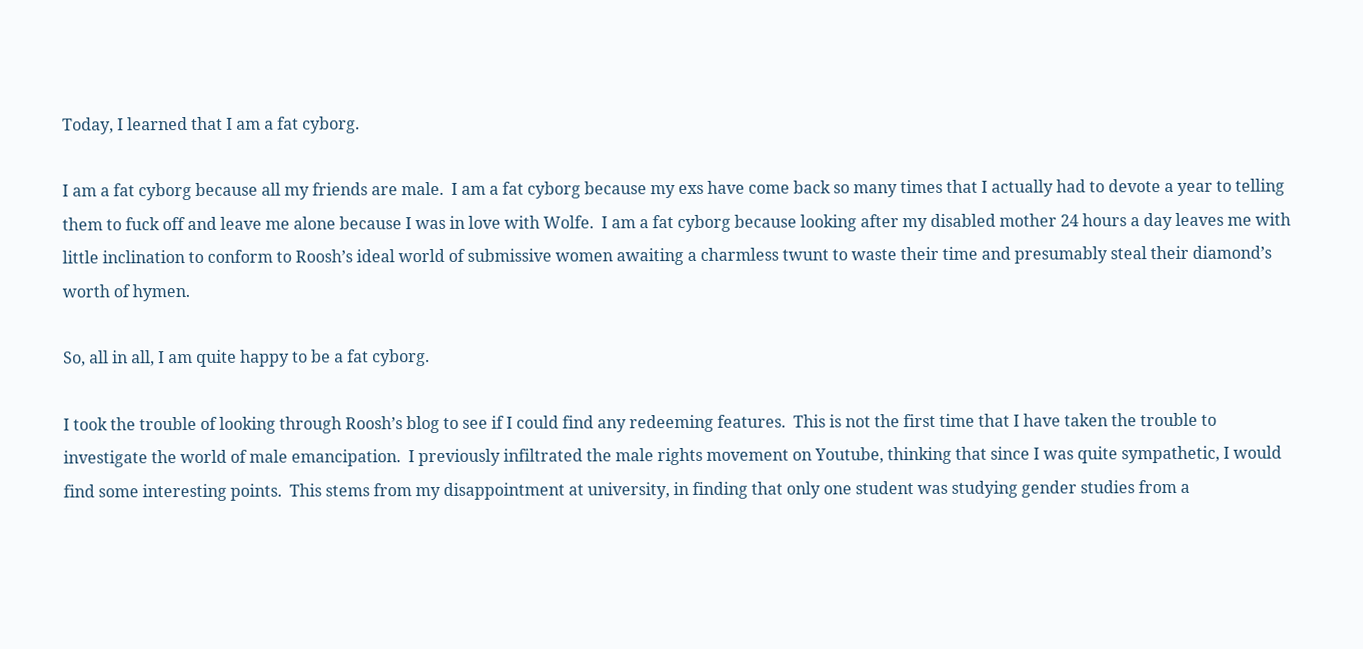Today, I learned that I am a fat cyborg.

I am a fat cyborg because all my friends are male.  I am a fat cyborg because my exs have come back so many times that I actually had to devote a year to telling them to fuck off and leave me alone because I was in love with Wolfe.  I am a fat cyborg because looking after my disabled mother 24 hours a day leaves me with little inclination to conform to Roosh’s ideal world of submissive women awaiting a charmless twunt to waste their time and presumably steal their diamond’s worth of hymen.

So, all in all, I am quite happy to be a fat cyborg.

I took the trouble of looking through Roosh’s blog to see if I could find any redeeming features.  This is not the first time that I have taken the trouble to investigate the world of male emancipation.  I previously infiltrated the male rights movement on Youtube, thinking that since I was quite sympathetic, I would find some interesting points.  This stems from my disappointment at university, in finding that only one student was studying gender studies from a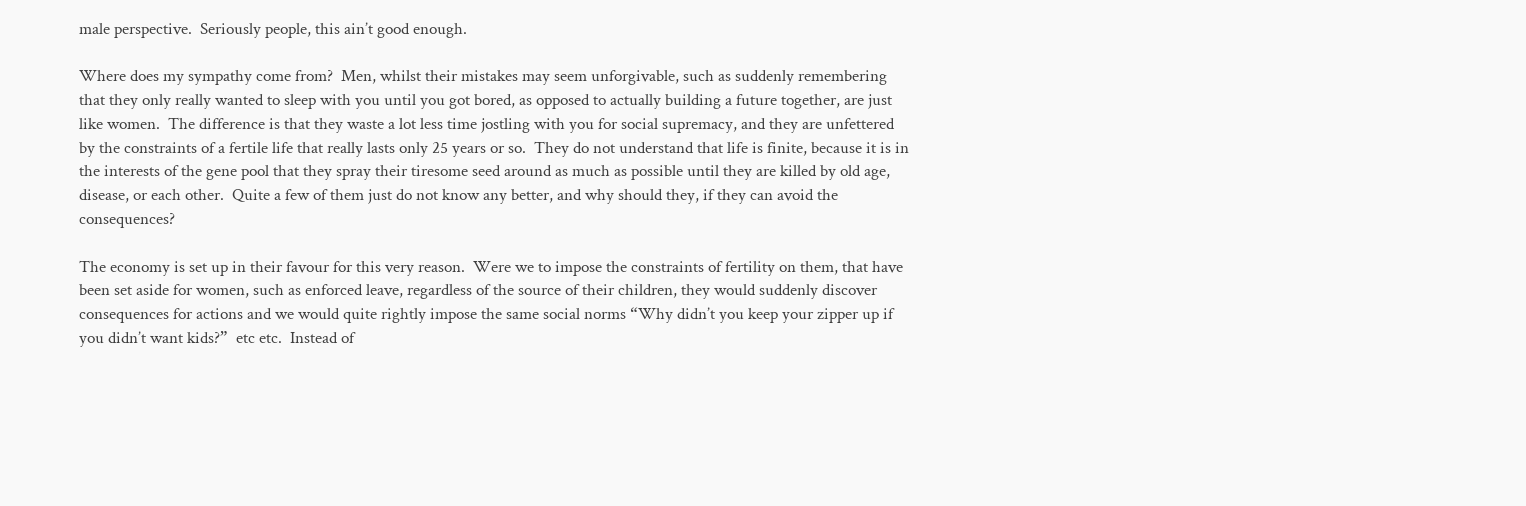male perspective.  Seriously people, this ain’t good enough.

Where does my sympathy come from?  Men, whilst their mistakes may seem unforgivable, such as suddenly remembering that they only really wanted to sleep with you until you got bored, as opposed to actually building a future together, are just like women.  The difference is that they waste a lot less time jostling with you for social supremacy, and they are unfettered by the constraints of a fertile life that really lasts only 25 years or so.  They do not understand that life is finite, because it is in the interests of the gene pool that they spray their tiresome seed around as much as possible until they are killed by old age, disease, or each other.  Quite a few of them just do not know any better, and why should they, if they can avoid the consequences?

The economy is set up in their favour for this very reason.  Were we to impose the constraints of fertility on them, that have been set aside for women, such as enforced leave, regardless of the source of their children, they would suddenly discover consequences for actions and we would quite rightly impose the same social norms “Why didn’t you keep your zipper up if you didn’t want kids?”  etc etc.  Instead of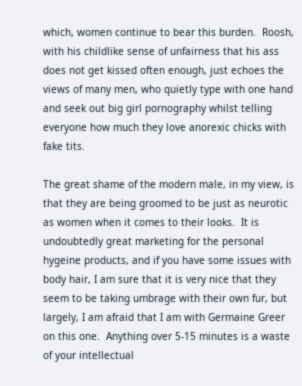which, women continue to bear this burden.  Roosh, with his childlike sense of unfairness that his ass does not get kissed often enough, just echoes the views of many men, who quietly type with one hand and seek out big girl pornography whilst telling everyone how much they love anorexic chicks with fake tits.

The great shame of the modern male, in my view, is that they are being groomed to be just as neurotic as women when it comes to their looks.  It is undoubtedly great marketing for the personal hygeine products, and if you have some issues with body hair, I am sure that it is very nice that they seem to be taking umbrage with their own fur, but largely, I am afraid that I am with Germaine Greer on this one.  Anything over 5-15 minutes is a waste of your intellectual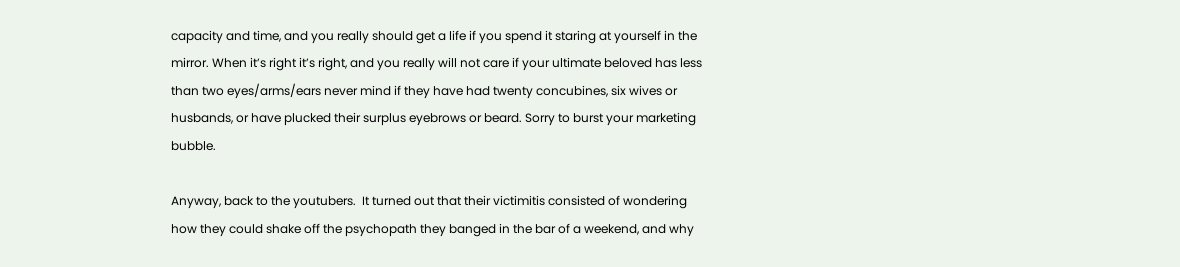capacity and time, and you really should get a life if you spend it staring at yourself in the mirror. When it’s right it’s right, and you really will not care if your ultimate beloved has less than two eyes/arms/ears never mind if they have had twenty concubines, six wives or husbands, or have plucked their surplus eyebrows or beard. Sorry to burst your marketing bubble.

Anyway, back to the youtubers.  It turned out that their victimitis consisted of wondering how they could shake off the psychopath they banged in the bar of a weekend, and why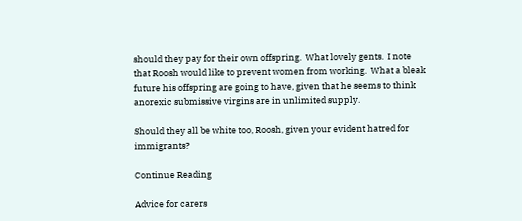should they pay for their own offspring.  What lovely gents.  I note that Roosh would like to prevent women from working.  What a bleak future his offspring are going to have, given that he seems to think anorexic submissive virgins are in unlimited supply.

Should they all be white too, Roosh, given your evident hatred for immigrants?

Continue Reading

Advice for carers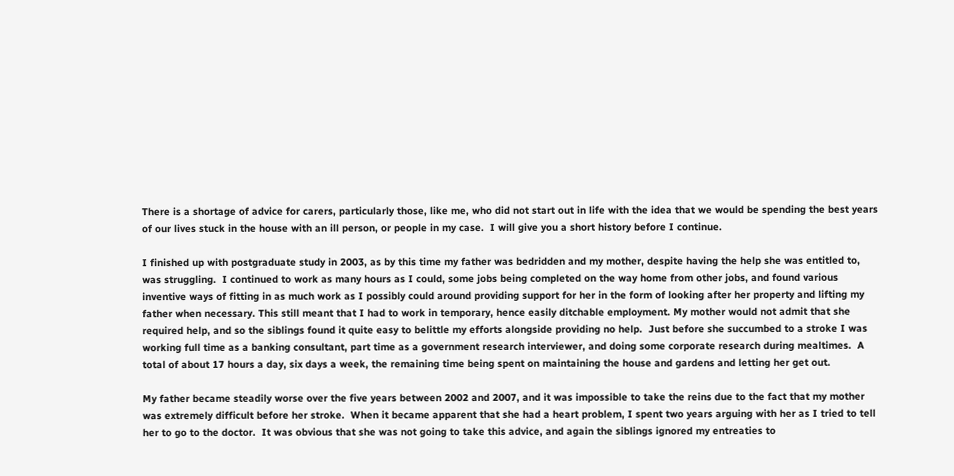There is a shortage of advice for carers, particularly those, like me, who did not start out in life with the idea that we would be spending the best years of our lives stuck in the house with an ill person, or people in my case.  I will give you a short history before I continue.

I finished up with postgraduate study in 2003, as by this time my father was bedridden and my mother, despite having the help she was entitled to, was struggling.  I continued to work as many hours as I could, some jobs being completed on the way home from other jobs, and found various inventive ways of fitting in as much work as I possibly could around providing support for her in the form of looking after her property and lifting my father when necessary. This still meant that I had to work in temporary, hence easily ditchable employment. My mother would not admit that she required help, and so the siblings found it quite easy to belittle my efforts alongside providing no help.  Just before she succumbed to a stroke I was working full time as a banking consultant, part time as a government research interviewer, and doing some corporate research during mealtimes.  A total of about 17 hours a day, six days a week, the remaining time being spent on maintaining the house and gardens and letting her get out.

My father became steadily worse over the five years between 2002 and 2007, and it was impossible to take the reins due to the fact that my mother was extremely difficult before her stroke.  When it became apparent that she had a heart problem, I spent two years arguing with her as I tried to tell her to go to the doctor.  It was obvious that she was not going to take this advice, and again the siblings ignored my entreaties to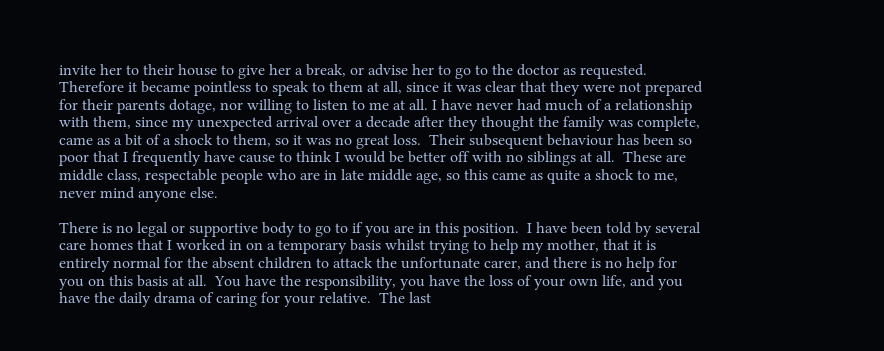invite her to their house to give her a break, or advise her to go to the doctor as requested.  Therefore it became pointless to speak to them at all, since it was clear that they were not prepared for their parents dotage, nor willing to listen to me at all. I have never had much of a relationship with them, since my unexpected arrival over a decade after they thought the family was complete, came as a bit of a shock to them, so it was no great loss.  Their subsequent behaviour has been so poor that I frequently have cause to think I would be better off with no siblings at all.  These are middle class, respectable people who are in late middle age, so this came as quite a shock to me, never mind anyone else.

There is no legal or supportive body to go to if you are in this position.  I have been told by several care homes that I worked in on a temporary basis whilst trying to help my mother, that it is entirely normal for the absent children to attack the unfortunate carer, and there is no help for you on this basis at all.  You have the responsibility, you have the loss of your own life, and you have the daily drama of caring for your relative.  The last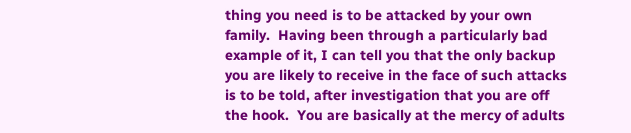thing you need is to be attacked by your own family.  Having been through a particularly bad example of it, I can tell you that the only backup you are likely to receive in the face of such attacks is to be told, after investigation that you are off the hook.  You are basically at the mercy of adults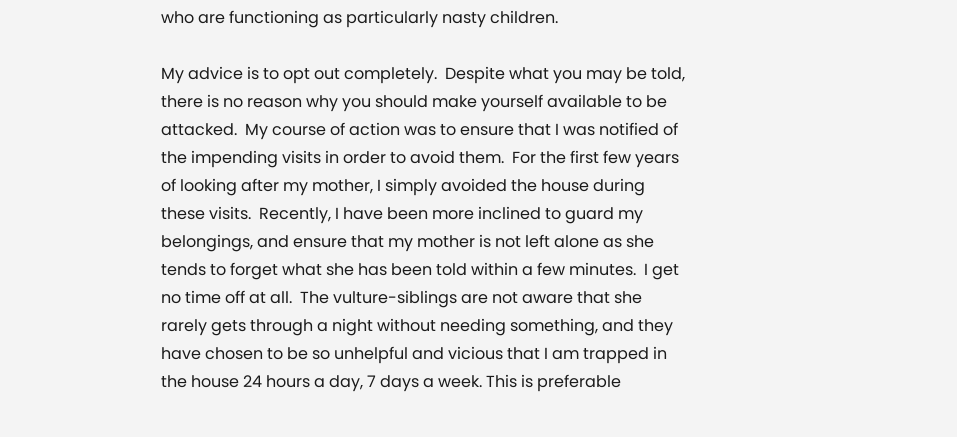who are functioning as particularly nasty children.

My advice is to opt out completely.  Despite what you may be told, there is no reason why you should make yourself available to be attacked.  My course of action was to ensure that I was notified of the impending visits in order to avoid them.  For the first few years of looking after my mother, I simply avoided the house during these visits.  Recently, I have been more inclined to guard my belongings, and ensure that my mother is not left alone as she tends to forget what she has been told within a few minutes.  I get no time off at all.  The vulture-siblings are not aware that she rarely gets through a night without needing something, and they have chosen to be so unhelpful and vicious that I am trapped in the house 24 hours a day, 7 days a week. This is preferable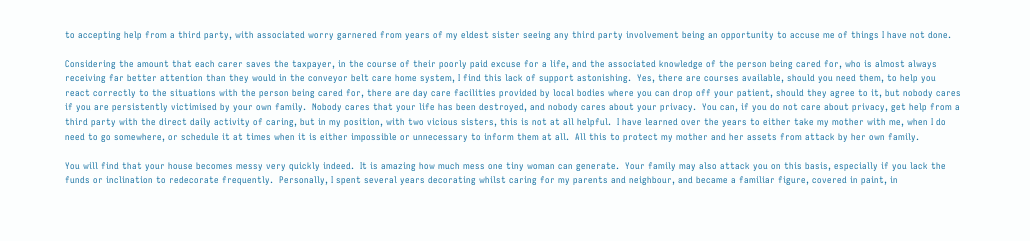to accepting help from a third party, with associated worry garnered from years of my eldest sister seeing any third party involvement being an opportunity to accuse me of things I have not done.

Considering the amount that each carer saves the taxpayer, in the course of their poorly paid excuse for a life, and the associated knowledge of the person being cared for, who is almost always receiving far better attention than they would in the conveyor belt care home system, I find this lack of support astonishing.  Yes, there are courses available, should you need them, to help you react correctly to the situations with the person being cared for, there are day care facilities provided by local bodies where you can drop off your patient, should they agree to it, but nobody cares if you are persistently victimised by your own family.  Nobody cares that your life has been destroyed, and nobody cares about your privacy.  You can, if you do not care about privacy, get help from a third party with the direct daily activity of caring, but in my position, with two vicious sisters, this is not at all helpful.  I have learned over the years to either take my mother with me, when I do need to go somewhere, or schedule it at times when it is either impossible or unnecessary to inform them at all.  All this to protect my mother and her assets from attack by her own family.

You will find that your house becomes messy very quickly indeed.  It is amazing how much mess one tiny woman can generate.  Your family may also attack you on this basis, especially if you lack the funds or inclination to redecorate frequently.  Personally, I spent several years decorating whilst caring for my parents and neighbour, and became a familiar figure, covered in paint, in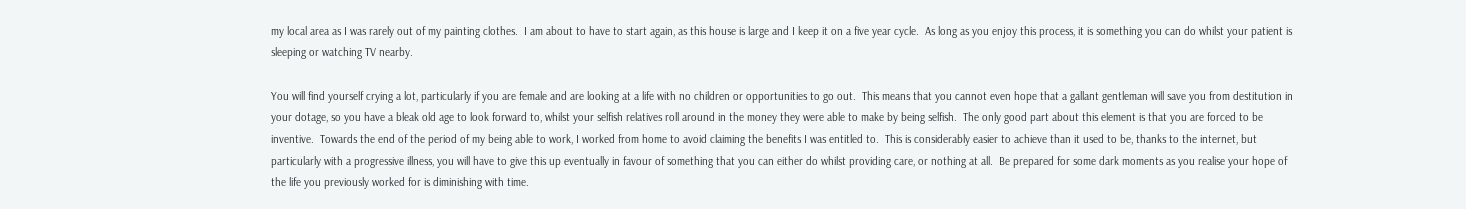my local area as I was rarely out of my painting clothes.  I am about to have to start again, as this house is large and I keep it on a five year cycle.  As long as you enjoy this process, it is something you can do whilst your patient is sleeping or watching TV nearby.

You will find yourself crying a lot, particularly if you are female and are looking at a life with no children or opportunities to go out.  This means that you cannot even hope that a gallant gentleman will save you from destitution in your dotage, so you have a bleak old age to look forward to, whilst your selfish relatives roll around in the money they were able to make by being selfish.  The only good part about this element is that you are forced to be inventive.  Towards the end of the period of my being able to work, I worked from home to avoid claiming the benefits I was entitled to.  This is considerably easier to achieve than it used to be, thanks to the internet, but particularly with a progressive illness, you will have to give this up eventually in favour of something that you can either do whilst providing care, or nothing at all.  Be prepared for some dark moments as you realise your hope of the life you previously worked for is diminishing with time.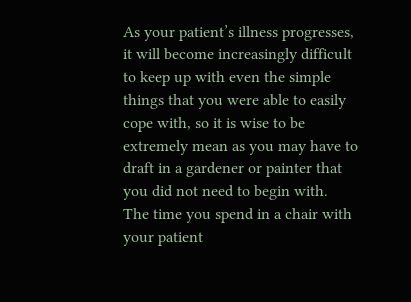As your patient’s illness progresses, it will become increasingly difficult to keep up with even the simple things that you were able to easily cope with, so it is wise to be extremely mean as you may have to draft in a gardener or painter that you did not need to begin with.  The time you spend in a chair with your patient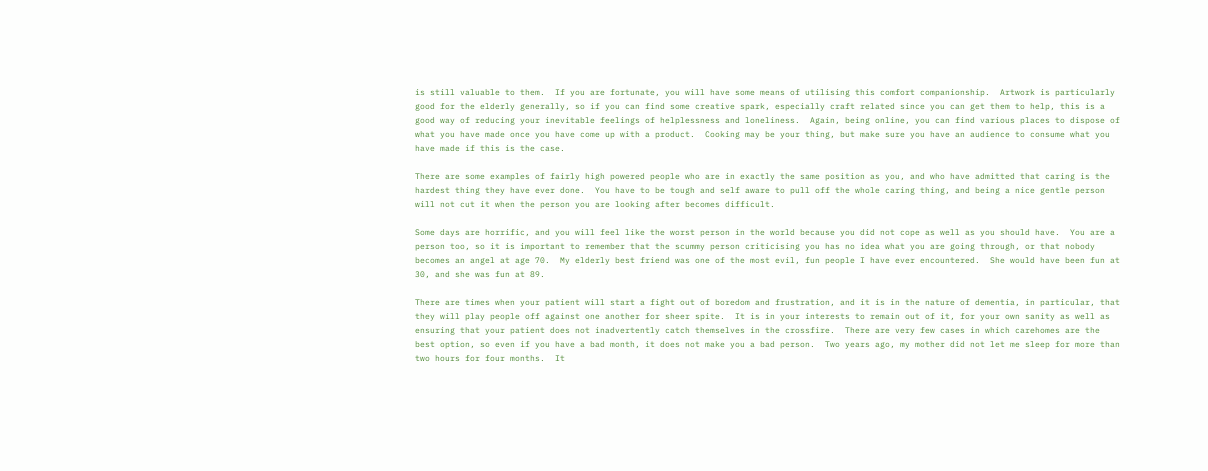is still valuable to them.  If you are fortunate, you will have some means of utilising this comfort companionship.  Artwork is particularly good for the elderly generally, so if you can find some creative spark, especially craft related since you can get them to help, this is a good way of reducing your inevitable feelings of helplessness and loneliness.  Again, being online, you can find various places to dispose of what you have made once you have come up with a product.  Cooking may be your thing, but make sure you have an audience to consume what you have made if this is the case.

There are some examples of fairly high powered people who are in exactly the same position as you, and who have admitted that caring is the hardest thing they have ever done.  You have to be tough and self aware to pull off the whole caring thing, and being a nice gentle person will not cut it when the person you are looking after becomes difficult.

Some days are horrific, and you will feel like the worst person in the world because you did not cope as well as you should have.  You are a person too, so it is important to remember that the scummy person criticising you has no idea what you are going through, or that nobody becomes an angel at age 70.  My elderly best friend was one of the most evil, fun people I have ever encountered.  She would have been fun at 30, and she was fun at 89.

There are times when your patient will start a fight out of boredom and frustration, and it is in the nature of dementia, in particular, that they will play people off against one another for sheer spite.  It is in your interests to remain out of it, for your own sanity as well as ensuring that your patient does not inadvertently catch themselves in the crossfire.  There are very few cases in which carehomes are the best option, so even if you have a bad month, it does not make you a bad person.  Two years ago, my mother did not let me sleep for more than two hours for four months.  It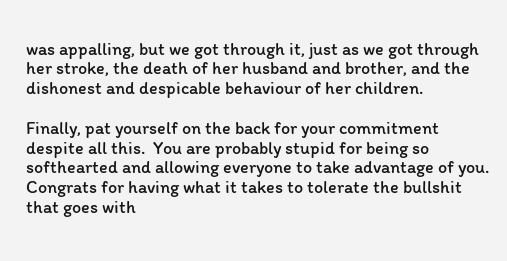was appalling, but we got through it, just as we got through her stroke, the death of her husband and brother, and the dishonest and despicable behaviour of her children.

Finally, pat yourself on the back for your commitment despite all this.  You are probably stupid for being so softhearted and allowing everyone to take advantage of you. Congrats for having what it takes to tolerate the bullshit that goes with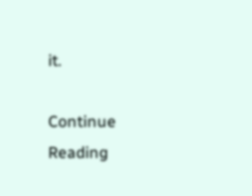it.

Continue Reading